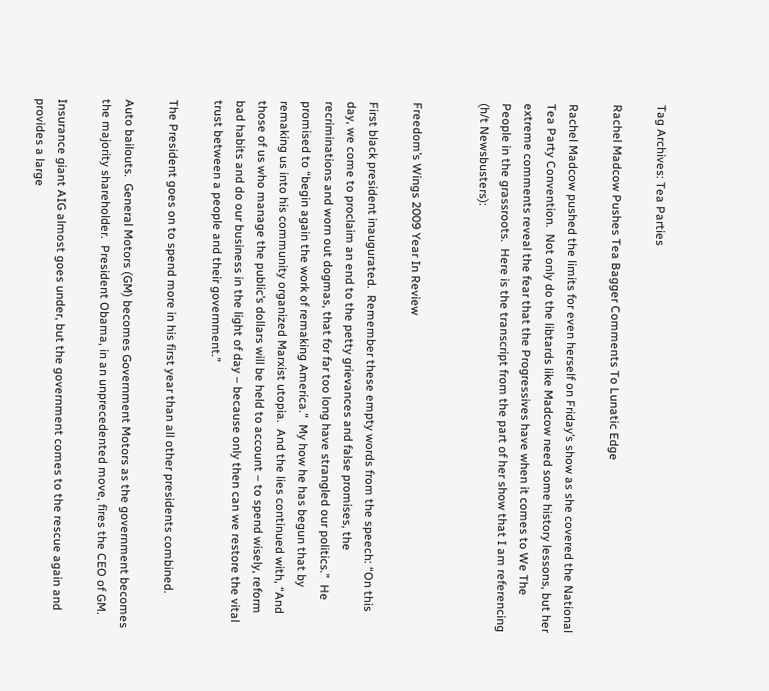Tag Archives: Tea Parties

Rachel Madcow Pushes Tea Bagger Comments To Lunatic Edge

Rachel Madcow pushed the limits for even herself on Friday’s show as she covered the National Tea Party Convention.  Not only do the libtards like Madcow need some history lessons, but her extreme comments reveal the fear that the Progressives have when it comes to We The People in the grassroots.  Here is the transcript from the part of her show that I am referencing (h/t Newsbusters):


Freedom’s Wings 2009 Year In Review

First black president inaugurated.  Remember these empty words from the speech: “On this day, we come to proclaim an end to the petty grievances and false promises, the recriminations and worn out dogmas, that for far too long have strangled our politics.”  He promised to “begin again the work of remaking America.”  My how he has begun that by remaking us into his community organized Marxist utopia.  And the lies continued with, “And those of us who manage the public’s dollars will be held to account – to spend wisely, reform bad habits and do our business in the light of day – because only then can we restore the vital trust between a people and their government.”

The President goes on to spend more in his first year than all other presidents combined.

Auto bailouts.  General Motors (GM) becomes Government Motors as the government becomes the majority shareholder.  President Obama, in an unprecedented move, fires the CEO of GM.

Insurance giant AIG almost goes under, but the government comes to the rescue again and provides a large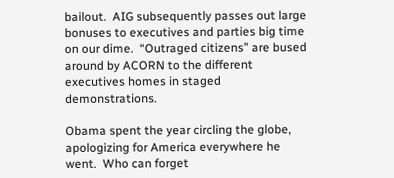bailout.  AIG subsequently passes out large bonuses to executives and parties big time on our dime.  “Outraged citizens” are bused around by ACORN to the different executives homes in staged demonstrations.

Obama spent the year circling the globe, apologizing for America everywhere he went.  Who can forget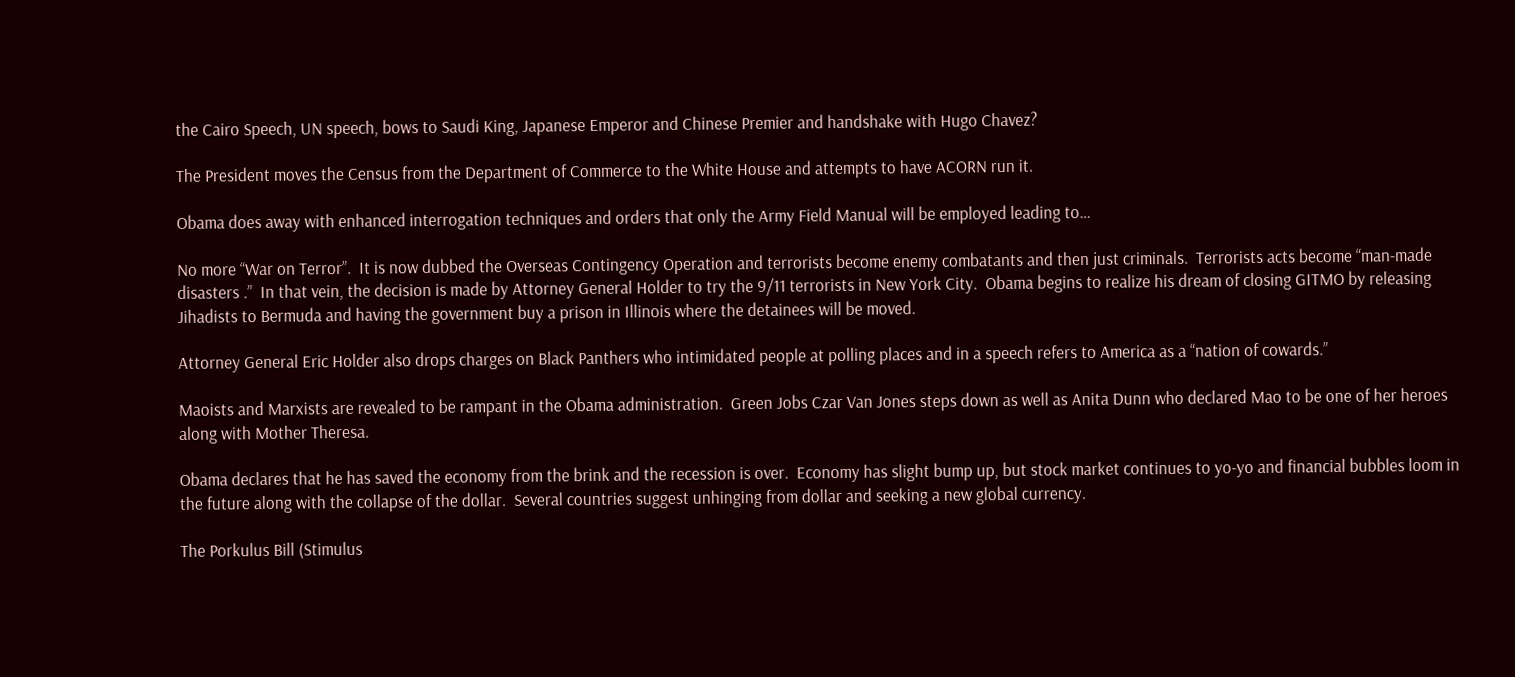the Cairo Speech, UN speech, bows to Saudi King, Japanese Emperor and Chinese Premier and handshake with Hugo Chavez?

The President moves the Census from the Department of Commerce to the White House and attempts to have ACORN run it.

Obama does away with enhanced interrogation techniques and orders that only the Army Field Manual will be employed leading to…

No more “War on Terror”.  It is now dubbed the Overseas Contingency Operation and terrorists become enemy combatants and then just criminals.  Terrorists acts become “man-made disasters .”  In that vein, the decision is made by Attorney General Holder to try the 9/11 terrorists in New York City.  Obama begins to realize his dream of closing GITMO by releasing Jihadists to Bermuda and having the government buy a prison in Illinois where the detainees will be moved.

Attorney General Eric Holder also drops charges on Black Panthers who intimidated people at polling places and in a speech refers to America as a “nation of cowards.”

Maoists and Marxists are revealed to be rampant in the Obama administration.  Green Jobs Czar Van Jones steps down as well as Anita Dunn who declared Mao to be one of her heroes along with Mother Theresa.

Obama declares that he has saved the economy from the brink and the recession is over.  Economy has slight bump up, but stock market continues to yo-yo and financial bubbles loom in the future along with the collapse of the dollar.  Several countries suggest unhinging from dollar and seeking a new global currency.

The Porkulus Bill (Stimulus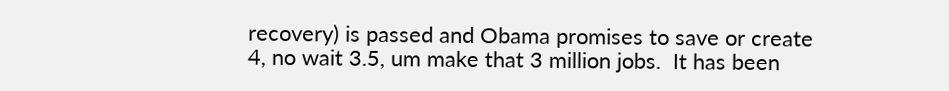recovery) is passed and Obama promises to save or create 4, no wait 3.5, um make that 3 million jobs.  It has been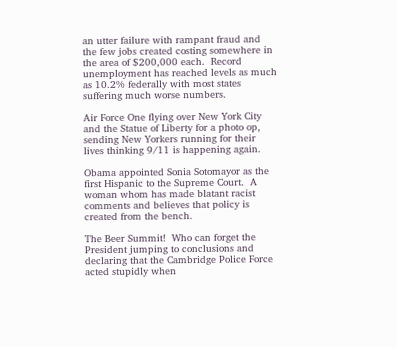an utter failure with rampant fraud and the few jobs created costing somewhere in the area of $200,000 each.  Record unemployment has reached levels as much as 10.2% federally with most states suffering much worse numbers.

Air Force One flying over New York City and the Statue of Liberty for a photo op, sending New Yorkers running for their lives thinking 9/11 is happening again.

Obama appointed Sonia Sotomayor as the first Hispanic to the Supreme Court.  A woman whom has made blatant racist comments and believes that policy is created from the bench.

The Beer Summit!  Who can forget the President jumping to conclusions and declaring that the Cambridge Police Force acted stupidly when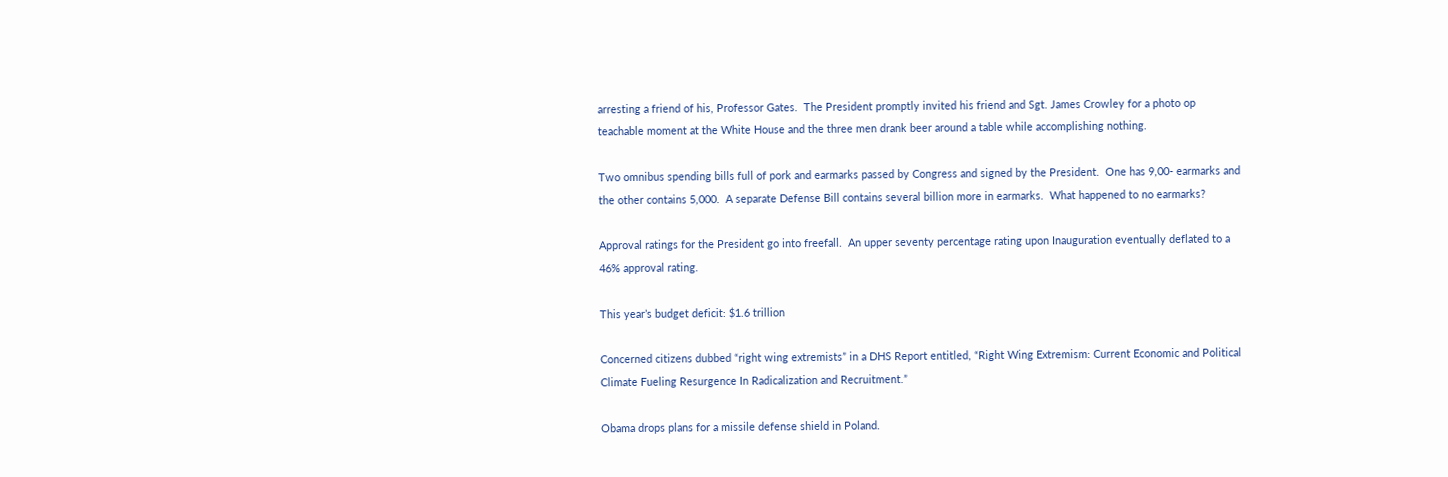arresting a friend of his, Professor Gates.  The President promptly invited his friend and Sgt. James Crowley for a photo op teachable moment at the White House and the three men drank beer around a table while accomplishing nothing.

Two omnibus spending bills full of pork and earmarks passed by Congress and signed by the President.  One has 9,00- earmarks and the other contains 5,000.  A separate Defense Bill contains several billion more in earmarks.  What happened to no earmarks?

Approval ratings for the President go into freefall.  An upper seventy percentage rating upon Inauguration eventually deflated to a 46% approval rating.

This year’s budget deficit: $1.6 trillion

Concerned citizens dubbed “right wing extremists” in a DHS Report entitled, “Right Wing Extremism: Current Economic and Political Climate Fueling Resurgence In Radicalization and Recruitment.”

Obama drops plans for a missile defense shield in Poland.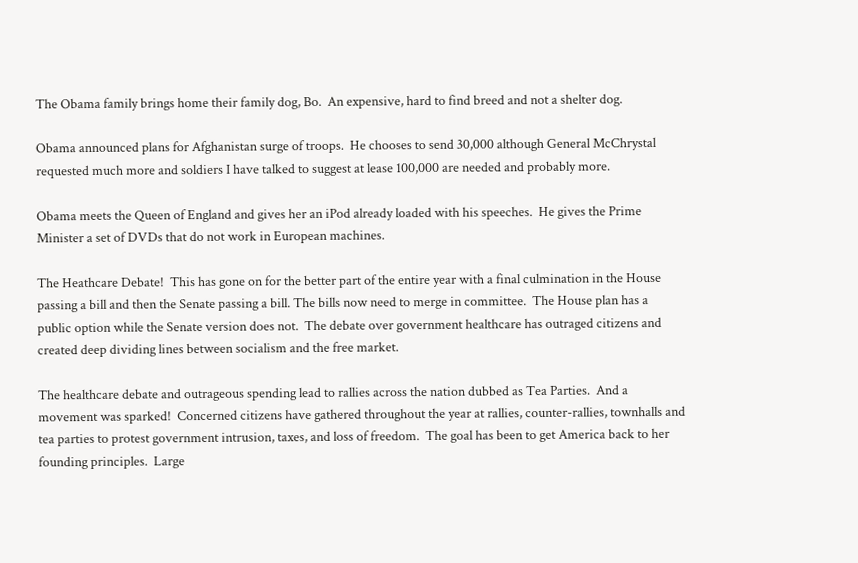The Obama family brings home their family dog, Bo.  An expensive, hard to find breed and not a shelter dog.

Obama announced plans for Afghanistan surge of troops.  He chooses to send 30,000 although General McChrystal requested much more and soldiers I have talked to suggest at lease 100,000 are needed and probably more.

Obama meets the Queen of England and gives her an iPod already loaded with his speeches.  He gives the Prime Minister a set of DVDs that do not work in European machines.

The Heathcare Debate!  This has gone on for the better part of the entire year with a final culmination in the House passing a bill and then the Senate passing a bill. The bills now need to merge in committee.  The House plan has a public option while the Senate version does not.  The debate over government healthcare has outraged citizens and created deep dividing lines between socialism and the free market.

The healthcare debate and outrageous spending lead to rallies across the nation dubbed as Tea Parties.  And a movement was sparked!  Concerned citizens have gathered throughout the year at rallies, counter-rallies, townhalls and tea parties to protest government intrusion, taxes, and loss of freedom.  The goal has been to get America back to her founding principles.  Large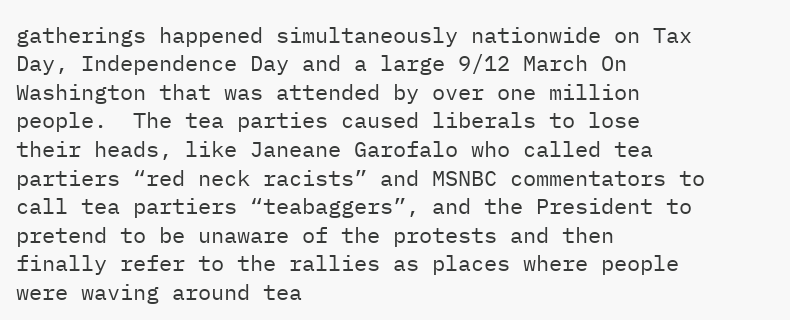gatherings happened simultaneously nationwide on Tax Day, Independence Day and a large 9/12 March On Washington that was attended by over one million people.  The tea parties caused liberals to lose their heads, like Janeane Garofalo who called tea partiers “red neck racists” and MSNBC commentators to call tea partiers “teabaggers”, and the President to pretend to be unaware of the protests and then finally refer to the rallies as places where people were waving around tea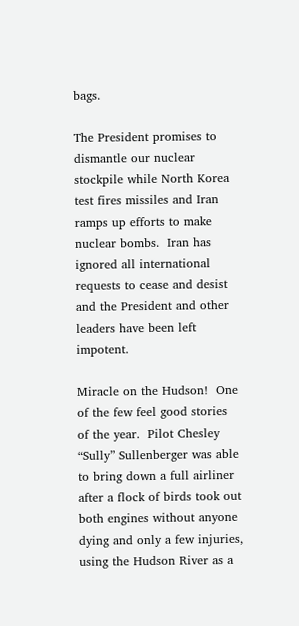bags.

The President promises to dismantle our nuclear stockpile while North Korea test fires missiles and Iran ramps up efforts to make nuclear bombs.  Iran has ignored all international requests to cease and desist and the President and other leaders have been left impotent.

Miracle on the Hudson!  One of the few feel good stories of the year.  Pilot Chesley “Sully” Sullenberger was able to bring down a full airliner after a flock of birds took out both engines without anyone dying and only a few injuries, using the Hudson River as a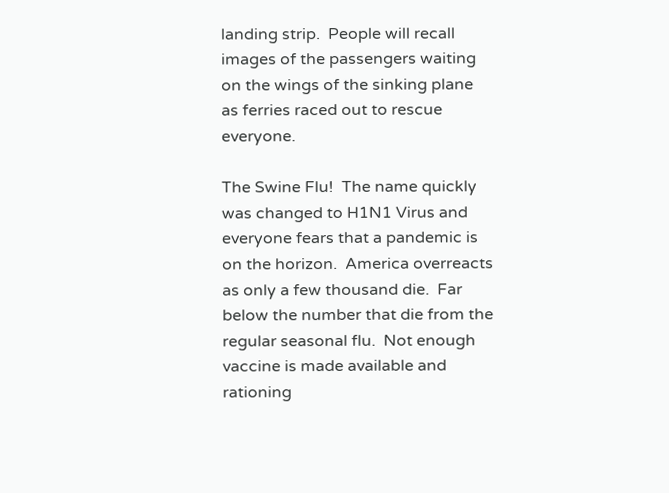landing strip.  People will recall images of the passengers waiting on the wings of the sinking plane as ferries raced out to rescue everyone.

The Swine Flu!  The name quickly was changed to H1N1 Virus and everyone fears that a pandemic is on the horizon.  America overreacts as only a few thousand die.  Far below the number that die from the regular seasonal flu.  Not enough vaccine is made available and rationing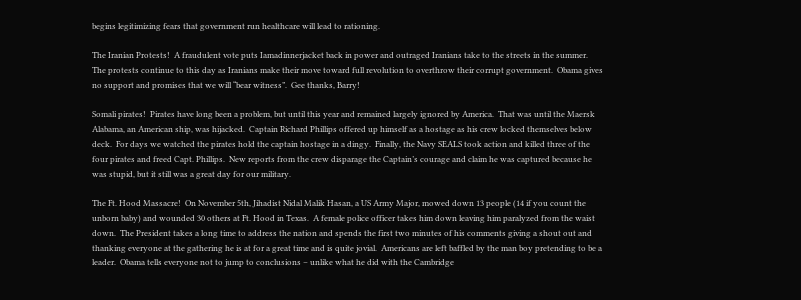begins legitimizing fears that government run healthcare will lead to rationing.

The Iranian Protests!  A fraudulent vote puts Iamadinnerjacket back in power and outraged Iranians take to the streets in the summer.  The protests continue to this day as Iranians make their move toward full revolution to overthrow their corrupt government.  Obama gives no support and promises that we will “bear witness”.  Gee thanks, Barry!

Somali pirates!  Pirates have long been a problem, but until this year and remained largely ignored by America.  That was until the Maersk Alabama, an American ship, was hijacked.  Captain Richard Phillips offered up himself as a hostage as his crew locked themselves below deck.  For days we watched the pirates hold the captain hostage in a dingy.  Finally, the Navy SEALS took action and killed three of the four pirates and freed Capt. Phillips.  New reports from the crew disparage the Captain’s courage and claim he was captured because he was stupid, but it still was a great day for our military.

The Ft. Hood Massacre!  On November 5th, Jihadist Nidal Malik Hasan, a US Army Major, mowed down 13 people (14 if you count the unborn baby) and wounded 30 others at Ft. Hood in Texas.  A female police officer takes him down leaving him paralyzed from the waist down.  The President takes a long time to address the nation and spends the first two minutes of his comments giving a shout out and thanking everyone at the gathering he is at for a great time and is quite jovial.  Americans are left baffled by the man boy pretending to be a leader.  Obama tells everyone not to jump to conclusions – unlike what he did with the Cambridge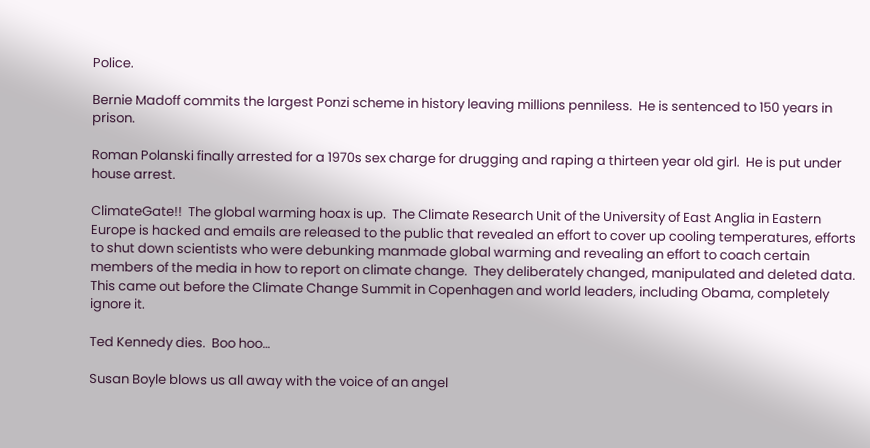Police.

Bernie Madoff commits the largest Ponzi scheme in history leaving millions penniless.  He is sentenced to 150 years in prison.

Roman Polanski finally arrested for a 1970s sex charge for drugging and raping a thirteen year old girl.  He is put under house arrest.

ClimateGate!!  The global warming hoax is up.  The Climate Research Unit of the University of East Anglia in Eastern Europe is hacked and emails are released to the public that revealed an effort to cover up cooling temperatures, efforts to shut down scientists who were debunking manmade global warming and revealing an effort to coach certain members of the media in how to report on climate change.  They deliberately changed, manipulated and deleted data.  This came out before the Climate Change Summit in Copenhagen and world leaders, including Obama, completely ignore it.

Ted Kennedy dies.  Boo hoo…

Susan Boyle blows us all away with the voice of an angel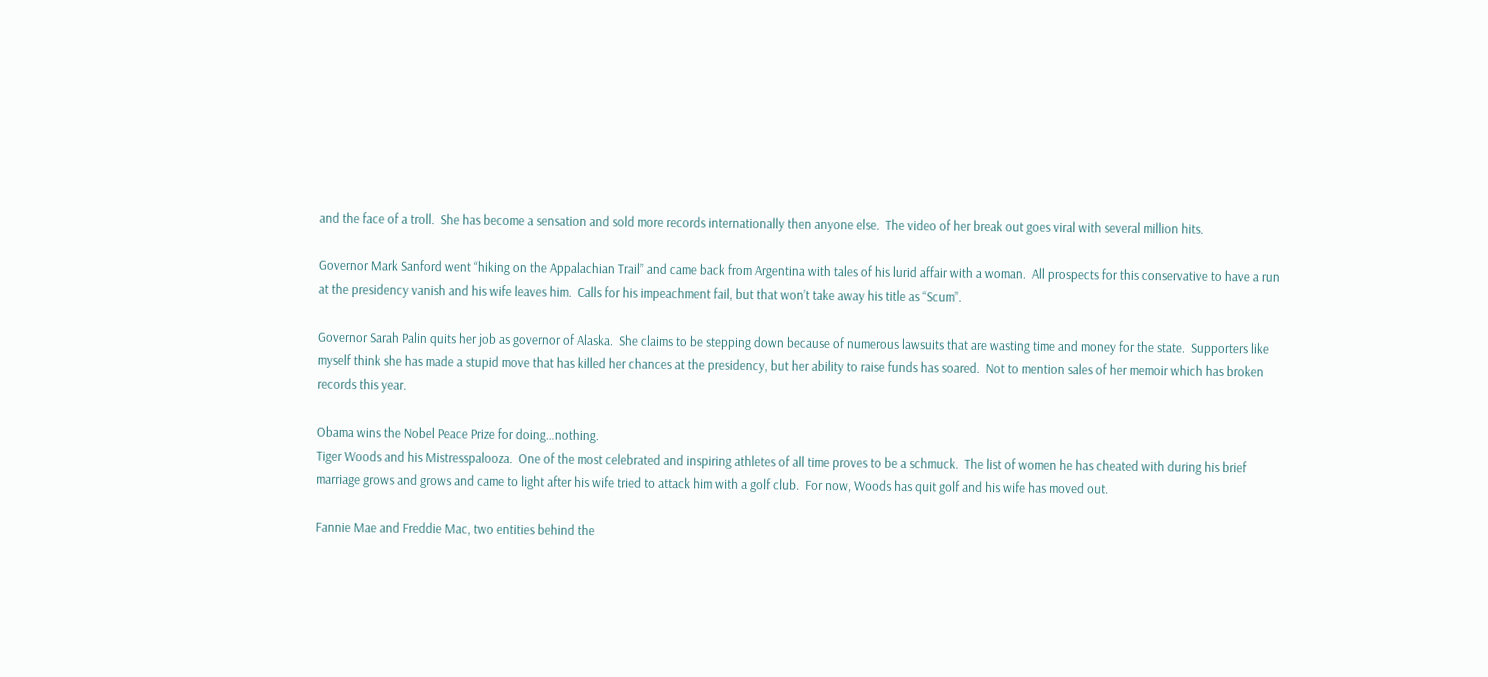and the face of a troll.  She has become a sensation and sold more records internationally then anyone else.  The video of her break out goes viral with several million hits.

Governor Mark Sanford went “hiking on the Appalachian Trail” and came back from Argentina with tales of his lurid affair with a woman.  All prospects for this conservative to have a run at the presidency vanish and his wife leaves him.  Calls for his impeachment fail, but that won’t take away his title as “Scum”.

Governor Sarah Palin quits her job as governor of Alaska.  She claims to be stepping down because of numerous lawsuits that are wasting time and money for the state.  Supporters like myself think she has made a stupid move that has killed her chances at the presidency, but her ability to raise funds has soared.  Not to mention sales of her memoir which has broken records this year.

Obama wins the Nobel Peace Prize for doing…nothing.
Tiger Woods and his Mistresspalooza.  One of the most celebrated and inspiring athletes of all time proves to be a schmuck.  The list of women he has cheated with during his brief marriage grows and grows and came to light after his wife tried to attack him with a golf club.  For now, Woods has quit golf and his wife has moved out.

Fannie Mae and Freddie Mac, two entities behind the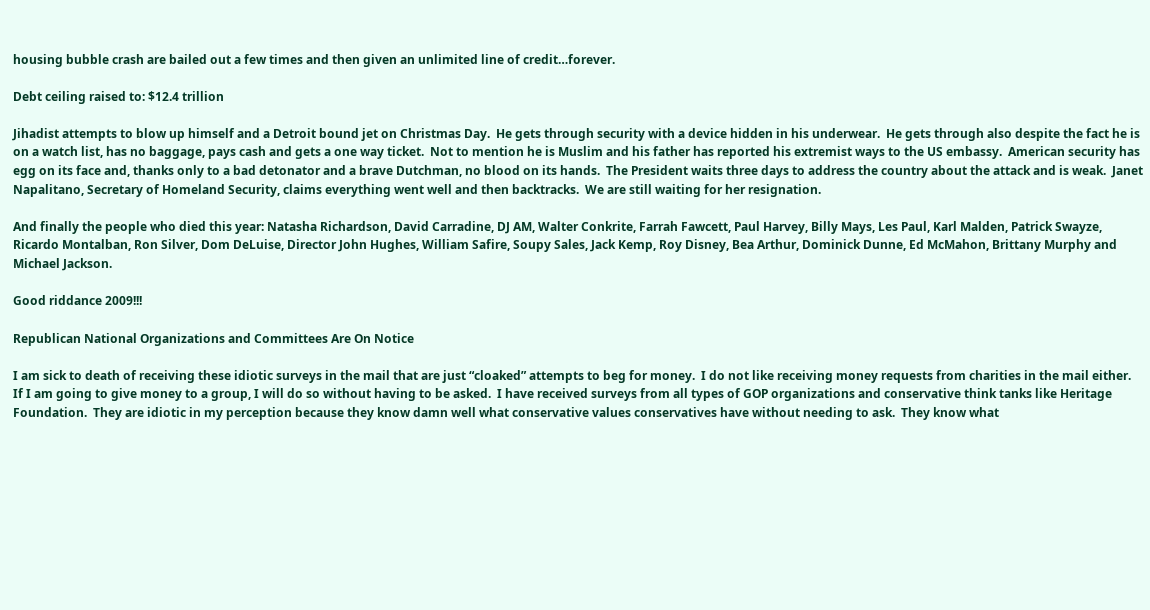housing bubble crash are bailed out a few times and then given an unlimited line of credit…forever.

Debt ceiling raised to: $12.4 trillion

Jihadist attempts to blow up himself and a Detroit bound jet on Christmas Day.  He gets through security with a device hidden in his underwear.  He gets through also despite the fact he is on a watch list, has no baggage, pays cash and gets a one way ticket.  Not to mention he is Muslim and his father has reported his extremist ways to the US embassy.  American security has egg on its face and, thanks only to a bad detonator and a brave Dutchman, no blood on its hands.  The President waits three days to address the country about the attack and is weak.  Janet Napalitano, Secretary of Homeland Security, claims everything went well and then backtracks.  We are still waiting for her resignation.

And finally the people who died this year: Natasha Richardson, David Carradine, DJ AM, Walter Conkrite, Farrah Fawcett, Paul Harvey, Billy Mays, Les Paul, Karl Malden, Patrick Swayze, Ricardo Montalban, Ron Silver, Dom DeLuise, Director John Hughes, William Safire, Soupy Sales, Jack Kemp, Roy Disney, Bea Arthur, Dominick Dunne, Ed McMahon, Brittany Murphy and Michael Jackson.

Good riddance 2009!!!

Republican National Organizations and Committees Are On Notice

I am sick to death of receiving these idiotic surveys in the mail that are just “cloaked” attempts to beg for money.  I do not like receiving money requests from charities in the mail either.  If I am going to give money to a group, I will do so without having to be asked.  I have received surveys from all types of GOP organizations and conservative think tanks like Heritage Foundation.  They are idiotic in my perception because they know damn well what conservative values conservatives have without needing to ask.  They know what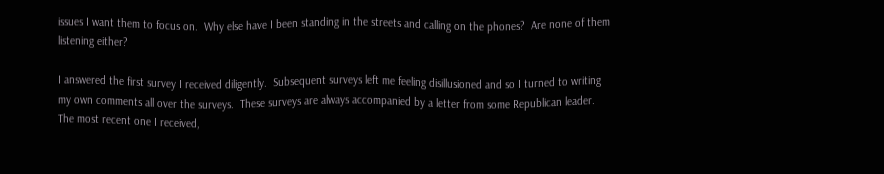issues I want them to focus on.  Why else have I been standing in the streets and calling on the phones?  Are none of them listening either?

I answered the first survey I received diligently.  Subsequent surveys left me feeling disillusioned and so I turned to writing my own comments all over the surveys.  These surveys are always accompanied by a letter from some Republican leader.  The most recent one I received,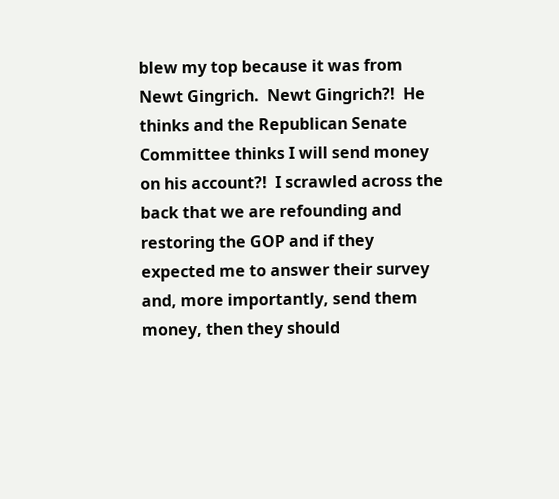blew my top because it was from Newt Gingrich.  Newt Gingrich?!  He thinks and the Republican Senate Committee thinks I will send money on his account?!  I scrawled across the back that we are refounding and restoring the GOP and if they expected me to answer their survey and, more importantly, send them money, then they should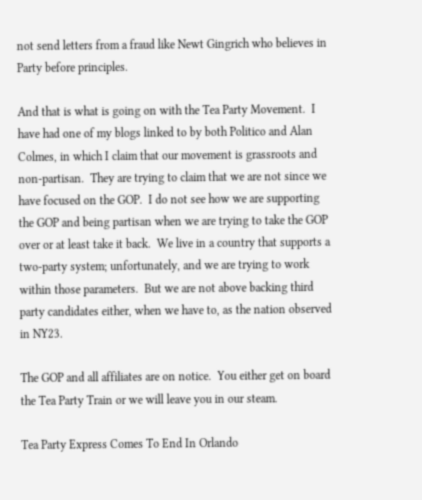not send letters from a fraud like Newt Gingrich who believes in Party before principles.

And that is what is going on with the Tea Party Movement.  I have had one of my blogs linked to by both Politico and Alan Colmes, in which I claim that our movement is grassroots and non-partisan.  They are trying to claim that we are not since we have focused on the GOP.  I do not see how we are supporting the GOP and being partisan when we are trying to take the GOP over or at least take it back.  We live in a country that supports a two-party system; unfortunately, and we are trying to work within those parameters.  But we are not above backing third party candidates either, when we have to, as the nation observed in NY23.

The GOP and all affiliates are on notice.  You either get on board the Tea Party Train or we will leave you in our steam.

Tea Party Express Comes To End In Orlando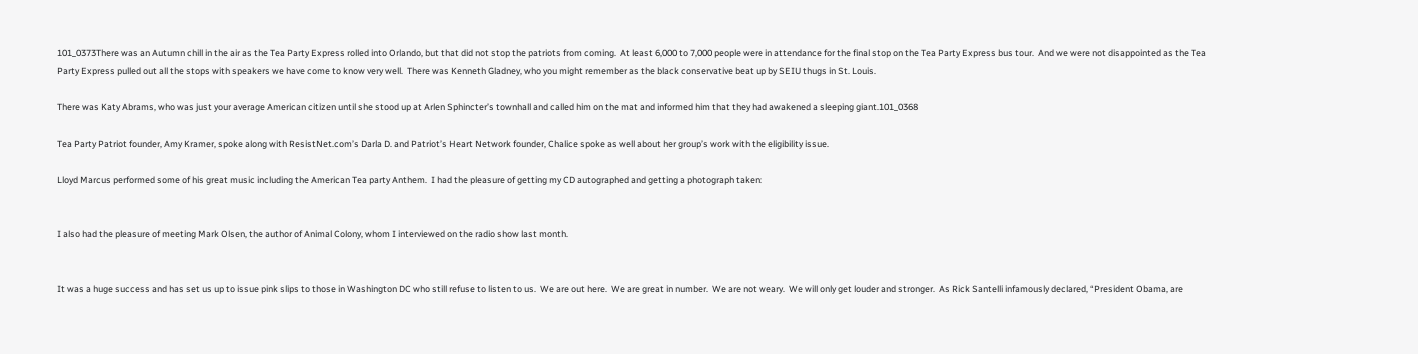101_0373There was an Autumn chill in the air as the Tea Party Express rolled into Orlando, but that did not stop the patriots from coming.  At least 6,000 to 7,000 people were in attendance for the final stop on the Tea Party Express bus tour.  And we were not disappointed as the Tea Party Express pulled out all the stops with speakers we have come to know very well.  There was Kenneth Gladney, who you might remember as the black conservative beat up by SEIU thugs in St. Louis.

There was Katy Abrams, who was just your average American citizen until she stood up at Arlen Sphincter’s townhall and called him on the mat and informed him that they had awakened a sleeping giant.101_0368

Tea Party Patriot founder, Amy Kramer, spoke along with ResistNet.com’s Darla D. and Patriot’s Heart Network founder, Chalice spoke as well about her group’s work with the eligibility issue.

Lloyd Marcus performed some of his great music including the American Tea party Anthem.  I had the pleasure of getting my CD autographed and getting a photograph taken:


I also had the pleasure of meeting Mark Olsen, the author of Animal Colony, whom I interviewed on the radio show last month.


It was a huge success and has set us up to issue pink slips to those in Washington DC who still refuse to listen to us.  We are out here.  We are great in number.  We are not weary.  We will only get louder and stronger.  As Rick Santelli infamously declared, “President Obama, are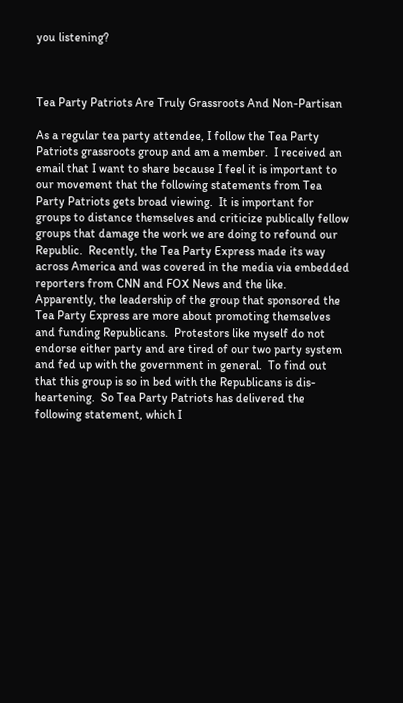you listening?



Tea Party Patriots Are Truly Grassroots And Non-Partisan

As a regular tea party attendee, I follow the Tea Party Patriots grassroots group and am a member.  I received an email that I want to share because I feel it is important to our movement that the following statements from Tea Party Patriots gets broad viewing.  It is important for groups to distance themselves and criticize publically fellow groups that damage the work we are doing to refound our Republic.  Recently, the Tea Party Express made its way across America and was covered in the media via embedded reporters from CNN and FOX News and the like.  Apparently, the leadership of the group that sponsored the Tea Party Express are more about promoting themselves and funding Republicans.  Protestors like myself do not endorse either party and are tired of our two party system and fed up with the government in general.  To find out that this group is so in bed with the Republicans is dis-heartening.  So Tea Party Patriots has delivered the following statement, which I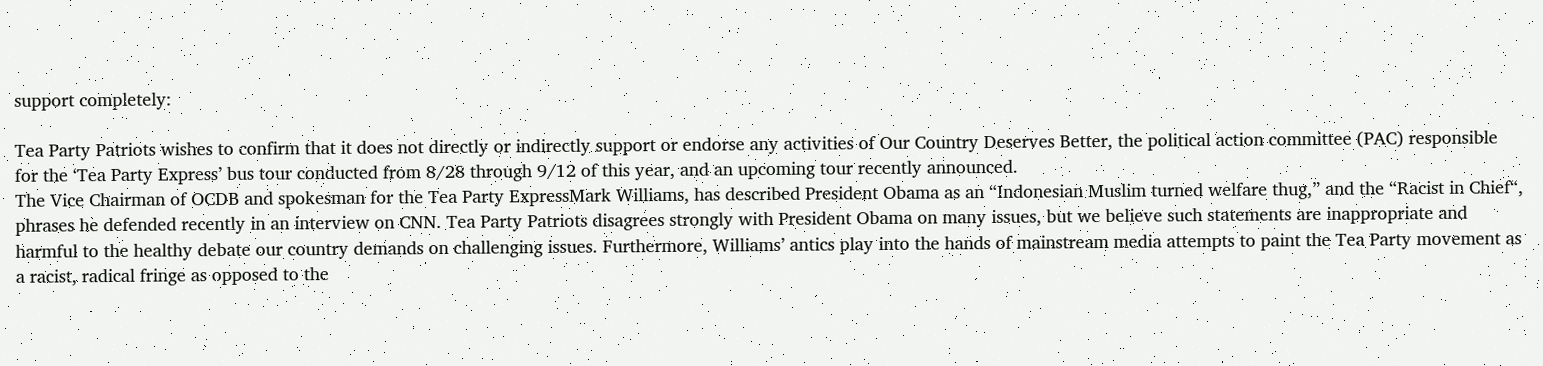support completely:

Tea Party Patriots wishes to confirm that it does not directly or indirectly support or endorse any activities of Our Country Deserves Better, the political action committee (PAC) responsible for the ‘Tea Party Express’ bus tour conducted from 8/28 through 9/12 of this year, and an upcoming tour recently announced.
The Vice Chairman of OCDB and spokesman for the Tea Party ExpressMark Williams, has described President Obama as an “Indonesian Muslim turned welfare thug,” and the “Racist in Chief“, phrases he defended recently in an interview on CNN. Tea Party Patriots disagrees strongly with President Obama on many issues, but we believe such statements are inappropriate and harmful to the healthy debate our country demands on challenging issues. Furthermore, Williams’ antics play into the hands of mainstream media attempts to paint the Tea Party movement as a racist, radical fringe as opposed to the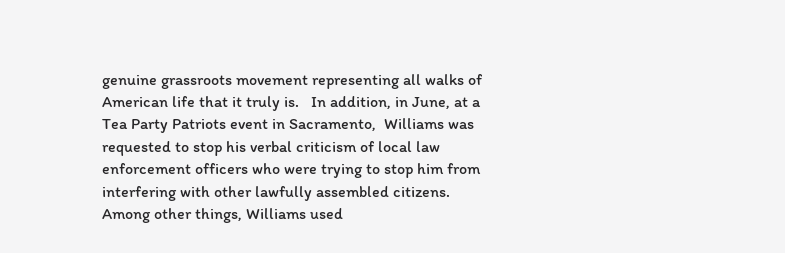genuine grassroots movement representing all walks of American life that it truly is.   In addition, in June, at a Tea Party Patriots event in Sacramento,  Williams was requested to stop his verbal criticism of local law enforcement officers who were trying to stop him from interfering with other lawfully assembled citizens.  Among other things, Williams used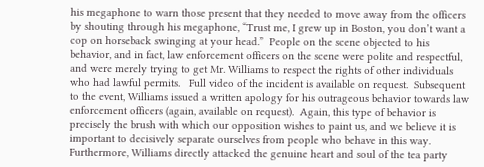his megaphone to warn those present that they needed to move away from the officers by shouting through his megaphone, “Trust me, I grew up in Boston, you don’t want a cop on horseback swinging at your head.”  People on the scene objected to his behavior, and in fact, law enforcement officers on the scene were polite and respectful, and were merely trying to get Mr. Williams to respect the rights of other individuals who had lawful permits.   Full video of the incident is available on request.  Subsequent to the event, Williams issued a written apology for his outrageous behavior towards law enforcement officers (again, available on request).  Again, this type of behavior is precisely the brush with which our opposition wishes to paint us, and we believe it is important to decisively separate ourselves from people who behave in this way.
Furthermore, Williams directly attacked the genuine heart and soul of the tea party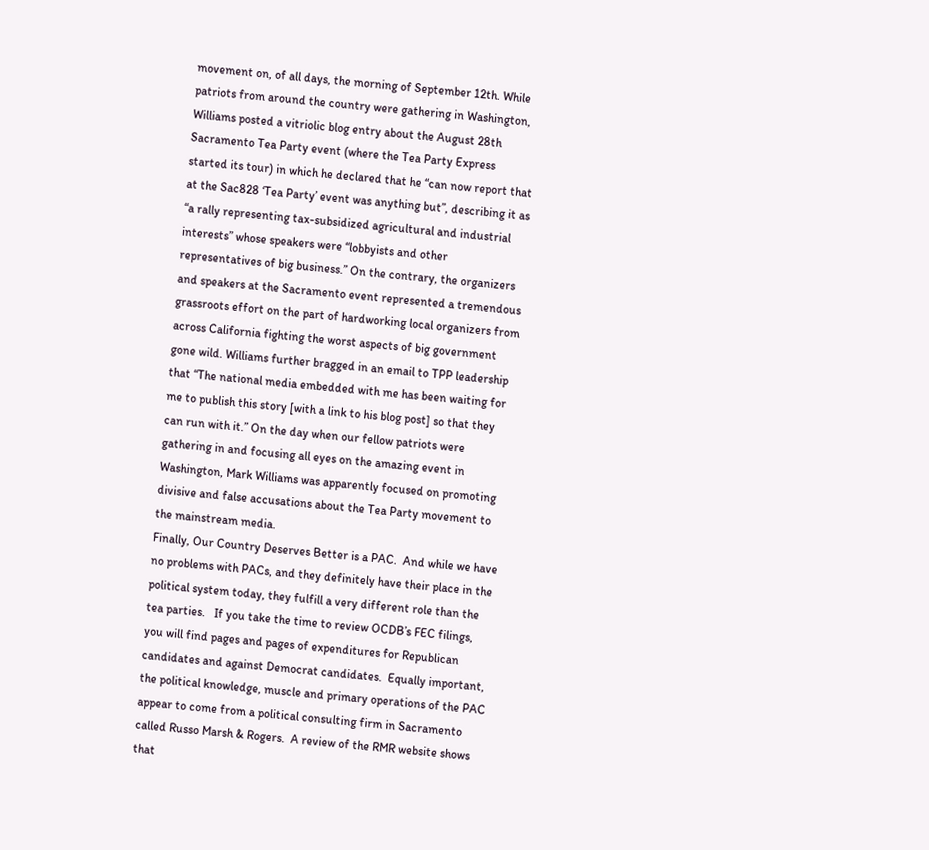movement on, of all days, the morning of September 12th. While patriots from around the country were gathering in Washington, Williams posted a vitriolic blog entry about the August 28th Sacramento Tea Party event (where the Tea Party Express started its tour) in which he declared that he “can now report that at the Sac828 ‘Tea Party’ event was anything but”, describing it as “a rally representing tax-subsidized agricultural and industrial interests” whose speakers were “lobbyists and other representatives of big business.” On the contrary, the organizers and speakers at the Sacramento event represented a tremendous grassroots effort on the part of hardworking local organizers from across California fighting the worst aspects of big government gone wild. Williams further bragged in an email to TPP leadership that “The national media embedded with me has been waiting for me to publish this story [with a link to his blog post] so that they can run with it.” On the day when our fellow patriots were gathering in and focusing all eyes on the amazing event in Washington, Mark Williams was apparently focused on promoting divisive and false accusations about the Tea Party movement to the mainstream media.
Finally, Our Country Deserves Better is a PAC.  And while we have no problems with PACs, and they definitely have their place in the political system today, they fulfill a very different role than the tea parties.   If you take the time to review OCDB’s FEC filings, you will find pages and pages of expenditures for Republican candidates and against Democrat candidates.  Equally important, the political knowledge, muscle and primary operations of the PAC appear to come from a political consulting firm in Sacramento called Russo Marsh & Rogers.  A review of the RMR website shows that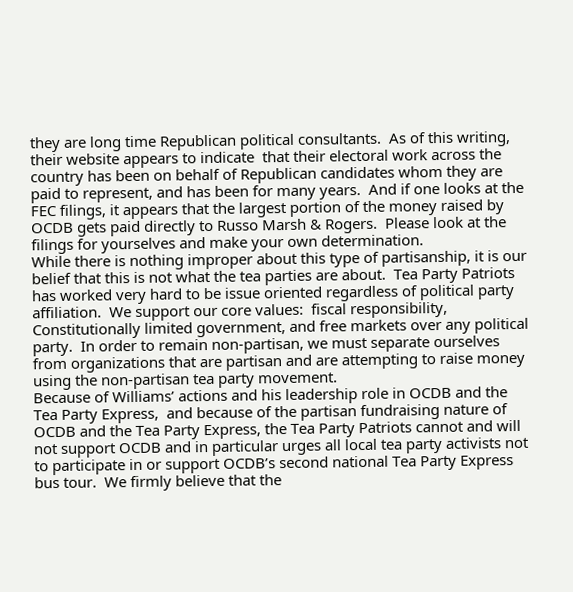they are long time Republican political consultants.  As of this writing, their website appears to indicate  that their electoral work across the country has been on behalf of Republican candidates whom they are paid to represent, and has been for many years.  And if one looks at the FEC filings, it appears that the largest portion of the money raised by OCDB gets paid directly to Russo Marsh & Rogers.  Please look at the filings for yourselves and make your own determination.
While there is nothing improper about this type of partisanship, it is our belief that this is not what the tea parties are about.  Tea Party Patriots has worked very hard to be issue oriented regardless of political party affiliation.  We support our core values:  fiscal responsibility, Constitutionally limited government, and free markets over any political party.  In order to remain non-partisan, we must separate ourselves from organizations that are partisan and are attempting to raise money using the non-partisan tea party movement.
Because of Williams’ actions and his leadership role in OCDB and the Tea Party Express,  and because of the partisan fundraising nature of OCDB and the Tea Party Express, the Tea Party Patriots cannot and will not support OCDB and in particular urges all local tea party activists not to participate in or support OCDB’s second national Tea Party Express bus tour.  We firmly believe that the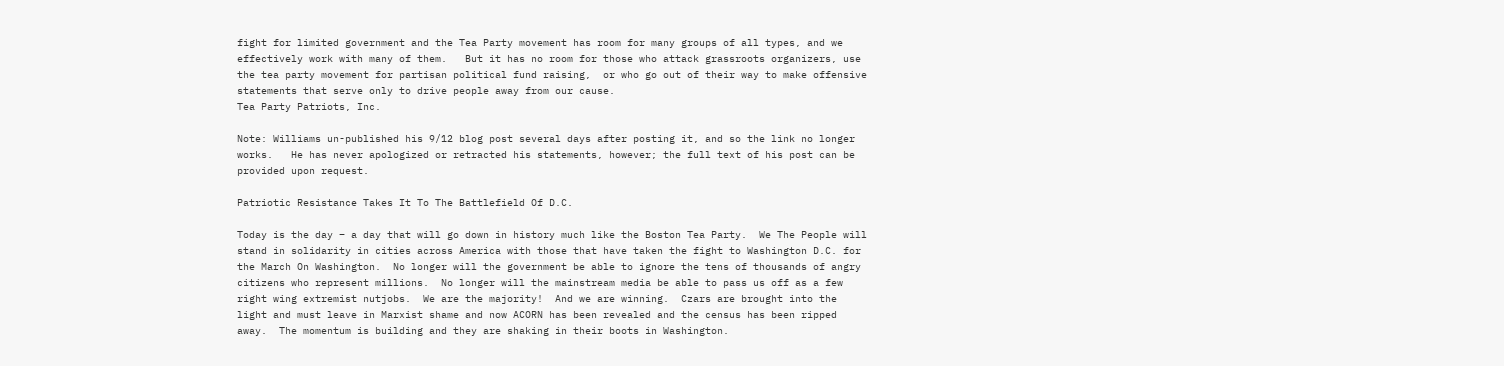fight for limited government and the Tea Party movement has room for many groups of all types, and we effectively work with many of them.   But it has no room for those who attack grassroots organizers, use the tea party movement for partisan political fund raising,  or who go out of their way to make offensive statements that serve only to drive people away from our cause.
Tea Party Patriots, Inc.

Note: Williams un-published his 9/12 blog post several days after posting it, and so the link no longer works.   He has never apologized or retracted his statements, however; the full text of his post can be provided upon request.

Patriotic Resistance Takes It To The Battlefield Of D.C.

Today is the day – a day that will go down in history much like the Boston Tea Party.  We The People will stand in solidarity in cities across America with those that have taken the fight to Washington D.C. for the March On Washington.  No longer will the government be able to ignore the tens of thousands of angry citizens who represent millions.  No longer will the mainstream media be able to pass us off as a few right wing extremist nutjobs.  We are the majority!  And we are winning.  Czars are brought into the light and must leave in Marxist shame and now ACORN has been revealed and the census has been ripped away.  The momentum is building and they are shaking in their boots in Washington.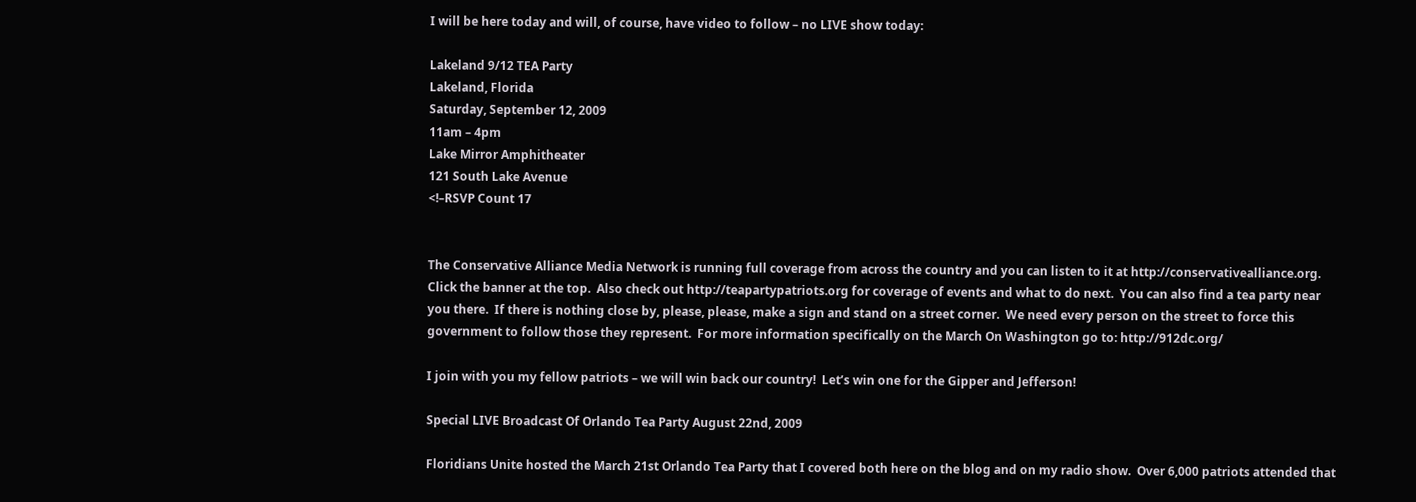I will be here today and will, of course, have video to follow – no LIVE show today:

Lakeland 9/12 TEA Party
Lakeland, Florida
Saturday, September 12, 2009
11am – 4pm
Lake Mirror Amphitheater
121 South Lake Avenue
<!–RSVP Count 17


The Conservative Alliance Media Network is running full coverage from across the country and you can listen to it at http://conservativealliance.org. Click the banner at the top.  Also check out http://teapartypatriots.org for coverage of events and what to do next.  You can also find a tea party near you there.  If there is nothing close by, please, please, make a sign and stand on a street corner.  We need every person on the street to force this government to follow those they represent.  For more information specifically on the March On Washington go to: http://912dc.org/

I join with you my fellow patriots – we will win back our country!  Let’s win one for the Gipper and Jefferson!

Special LIVE Broadcast Of Orlando Tea Party August 22nd, 2009

Floridians Unite hosted the March 21st Orlando Tea Party that I covered both here on the blog and on my radio show.  Over 6,000 patriots attended that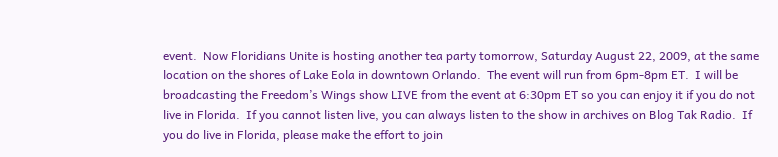event.  Now Floridians Unite is hosting another tea party tomorrow, Saturday August 22, 2009, at the same location on the shores of Lake Eola in downtown Orlando.  The event will run from 6pm-8pm ET.  I will be broadcasting the Freedom’s Wings show LIVE from the event at 6:30pm ET so you can enjoy it if you do not live in Florida.  If you cannot listen live, you can always listen to the show in archives on Blog Tak Radio.  If you do live in Florida, please make the effort to join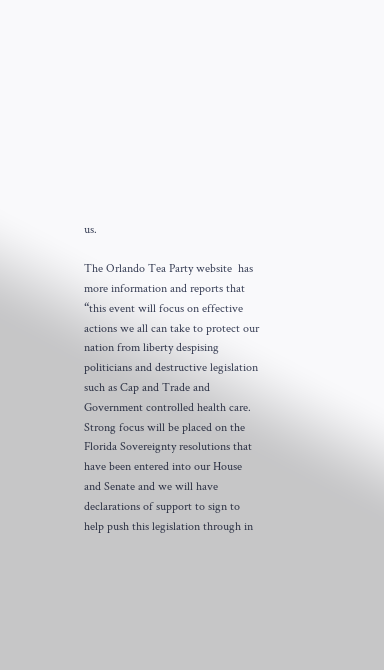us.

The Orlando Tea Party website  has more information and reports that “this event will focus on effective actions we all can take to protect our nation from liberty despising politicians and destructive legislation such as Cap and Trade and Government controlled health care.  Strong focus will be placed on the Florida Sovereignty resolutions that have been entered into our House and Senate and we will have declarations of support to sign to help push this legislation through in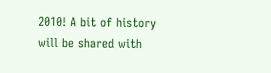2010! A bit of history will be shared with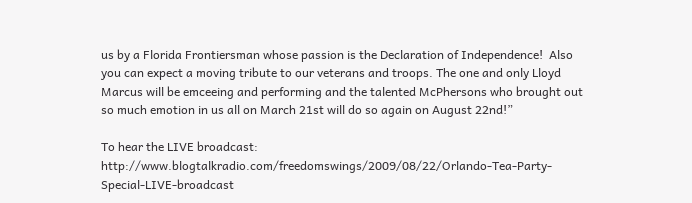us by a Florida Frontiersman whose passion is the Declaration of Independence!  Also you can expect a moving tribute to our veterans and troops. The one and only Lloyd Marcus will be emceeing and performing and the talented McPhersons who brought out so much emotion in us all on March 21st will do so again on August 22nd!”

To hear the LIVE broadcast:  http://www.blogtalkradio.com/freedomswings/2009/08/22/Orlando-Tea-Party-Special-LIVE-broadcast